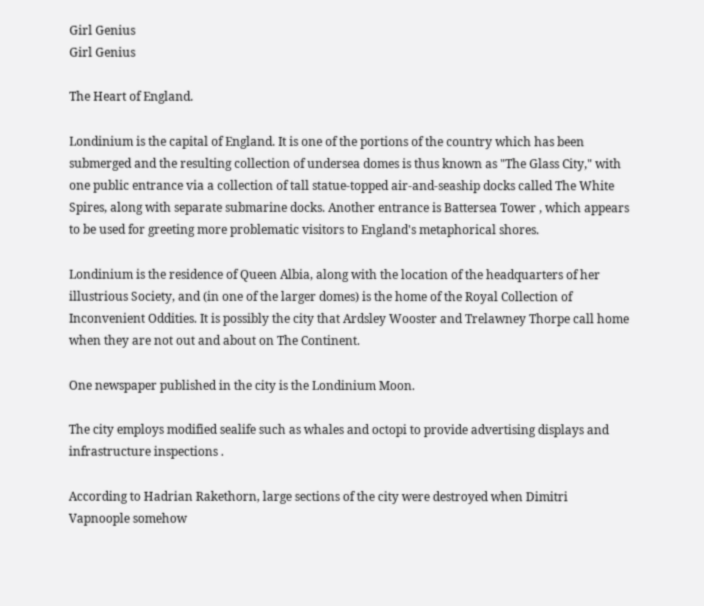Girl Genius
Girl Genius

The Heart of England.

Londinium is the capital of England. It is one of the portions of the country which has been submerged and the resulting collection of undersea domes is thus known as "The Glass City," with one public entrance via a collection of tall statue-topped air-and-seaship docks called The White Spires, along with separate submarine docks. Another entrance is Battersea Tower , which appears to be used for greeting more problematic visitors to England's metaphorical shores.

Londinium is the residence of Queen Albia, along with the location of the headquarters of her illustrious Society, and (in one of the larger domes) is the home of the Royal Collection of Inconvenient Oddities. It is possibly the city that Ardsley Wooster and Trelawney Thorpe call home when they are not out and about on The Continent.

One newspaper published in the city is the Londinium Moon.

The city employs modified sealife such as whales and octopi to provide advertising displays and infrastructure inspections .

According to Hadrian Rakethorn, large sections of the city were destroyed when Dimitri Vapnoople somehow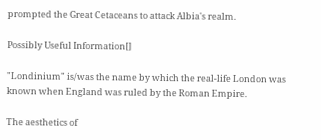prompted the Great Cetaceans to attack Albia's realm.

Possibly Useful Information[]

"Londinium" is/was the name by which the real-life London was known when England was ruled by the Roman Empire.

The aesthetics of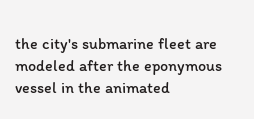the city's submarine fleet are modeled after the eponymous vessel in the animated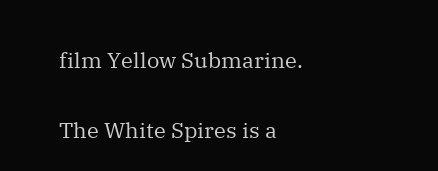film Yellow Submarine.

The White Spires is a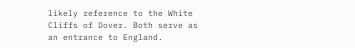likely reference to the White Cliffs of Dover. Both serve as an entrance to England.